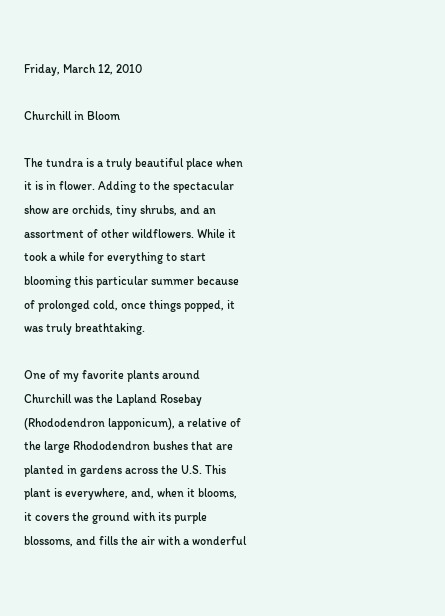Friday, March 12, 2010

Churchill in Bloom

The tundra is a truly beautiful place when it is in flower. Adding to the spectacular show are orchids, tiny shrubs, and an assortment of other wildflowers. While it took a while for everything to start blooming this particular summer because of prolonged cold, once things popped, it was truly breathtaking.

One of my favorite plants around Churchill was the Lapland Rosebay (Rhododendron lapponicum), a relative of the large Rhododendron bushes that are planted in gardens across the U.S. This plant is everywhere, and, when it blooms, it covers the ground with its purple blossoms, and fills the air with a wonderful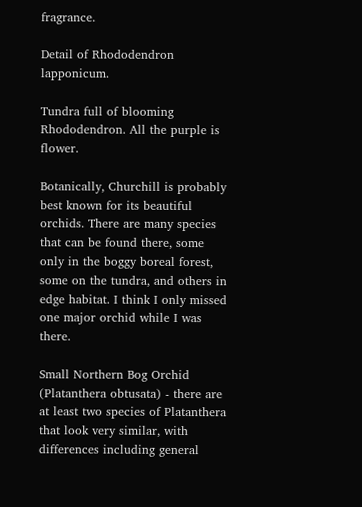fragrance.

Detail of Rhododendron lapponicum.

Tundra full of blooming Rhododendron. All the purple is flower.

Botanically, Churchill is probably best known for its beautiful orchids. There are many species that can be found there, some only in the boggy boreal forest, some on the tundra, and others in edge habitat. I think I only missed one major orchid while I was there.

Small Northern Bog Orchid (Platanthera obtusata) - there are at least two species of Platanthera that look very similar, with differences including general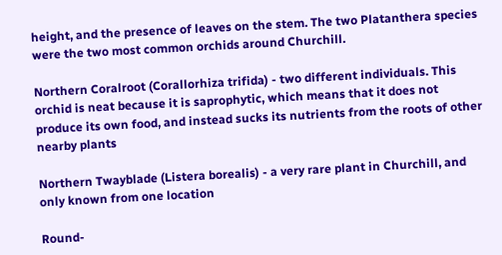height, and the presence of leaves on the stem. The two Platanthera species were the two most common orchids around Churchill.

Northern Coralroot (Corallorhiza trifida) - two different individuals. This orchid is neat because it is saprophytic, which means that it does not produce its own food, and instead sucks its nutrients from the roots of other nearby plants

Northern Twayblade (Listera borealis) - a very rare plant in Churchill, and only known from one location

Round-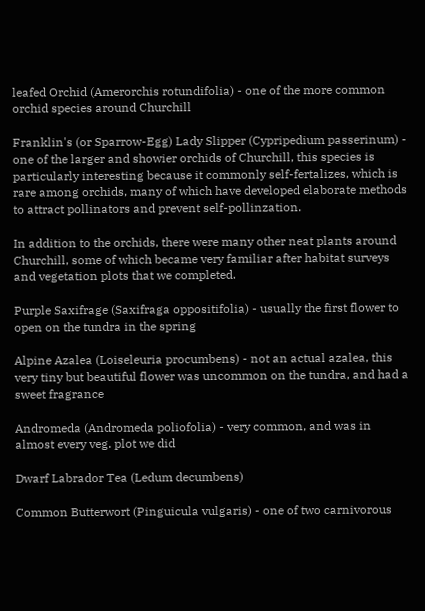leafed Orchid (Amerorchis rotundifolia) - one of the more common orchid species around Churchill

Franklin's (or Sparrow-Egg) Lady Slipper (Cypripedium passerinum) - one of the larger and showier orchids of Churchill, this species is particularly interesting because it commonly self-fertalizes, which is rare among orchids, many of which have developed elaborate methods to attract pollinators and prevent self-pollinzation.

In addition to the orchids, there were many other neat plants around Churchill, some of which became very familiar after habitat surveys and vegetation plots that we completed.

Purple Saxifrage (Saxifraga oppositifolia) - usually the first flower to open on the tundra in the spring

Alpine Azalea (Loiseleuria procumbens) - not an actual azalea, this very tiny but beautiful flower was uncommon on the tundra, and had a sweet fragrance

Andromeda (Andromeda poliofolia) - very common, and was in almost every veg. plot we did

Dwarf Labrador Tea (Ledum decumbens)

Common Butterwort (Pinguicula vulgaris) - one of two carnivorous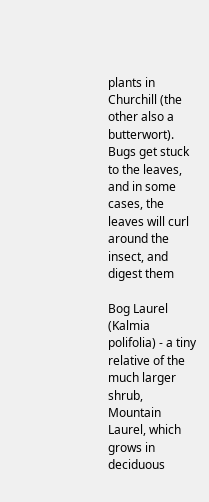plants in Churchill (the other also a butterwort). Bugs get stuck to the leaves, and in some cases, the leaves will curl around the insect, and digest them

Bog Laurel (Kalmia polifolia) - a tiny relative of the much larger shrub, Mountain Laurel, which grows in deciduous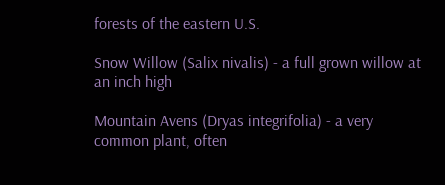forests of the eastern U.S.

Snow Willow (Salix nivalis) - a full grown willow at an inch high

Mountain Avens (Dryas integrifolia) - a very common plant, often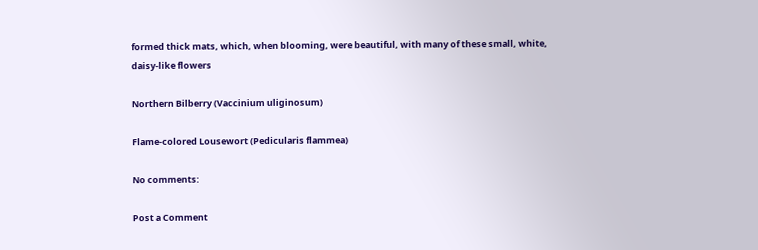formed thick mats, which, when blooming, were beautiful, with many of these small, white, daisy-like flowers

Northern Bilberry (Vaccinium uliginosum)

Flame-colored Lousewort (Pedicularis flammea)

No comments:

Post a Comment